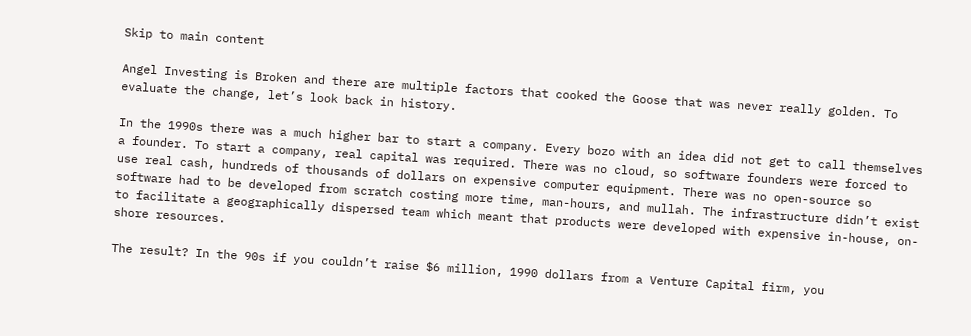Skip to main content

Angel Investing is Broken and there are multiple factors that cooked the Goose that was never really golden. To evaluate the change, let’s look back in history.

In the 1990s there was a much higher bar to start a company. Every bozo with an idea did not get to call themselves a founder. To start a company, real capital was required. There was no cloud, so software founders were forced to use real cash, hundreds of thousands of dollars on expensive computer equipment. There was no open-source so software had to be developed from scratch costing more time, man-hours, and mullah. The infrastructure didn’t exist to facilitate a geographically dispersed team which meant that products were developed with expensive in-house, on-shore resources.

The result? In the 90s if you couldn’t raise $6 million, 1990 dollars from a Venture Capital firm, you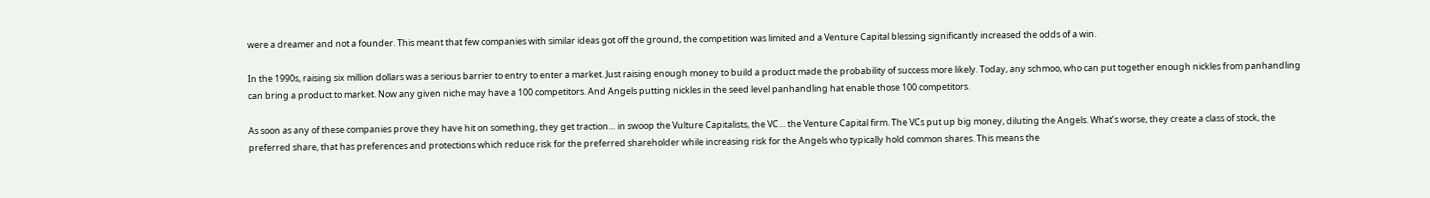were a dreamer and not a founder. This meant that few companies with similar ideas got off the ground, the competition was limited and a Venture Capital blessing significantly increased the odds of a win.

In the 1990s, raising six million dollars was a serious barrier to entry to enter a market. Just raising enough money to build a product made the probability of success more likely. Today, any schmoo, who can put together enough nickles from panhandling can bring a product to market. Now any given niche may have a 100 competitors. And Angels putting nickles in the seed level panhandling hat enable those 100 competitors.

As soon as any of these companies prove they have hit on something, they get traction… in swoop the Vulture Capitalists, the VC… the Venture Capital firm. The VCs put up big money, diluting the Angels. What’s worse, they create a class of stock, the preferred share, that has preferences and protections which reduce risk for the preferred shareholder while increasing risk for the Angels who typically hold common shares. This means the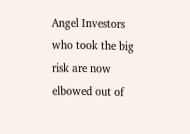Angel Investors who took the big risk are now elbowed out of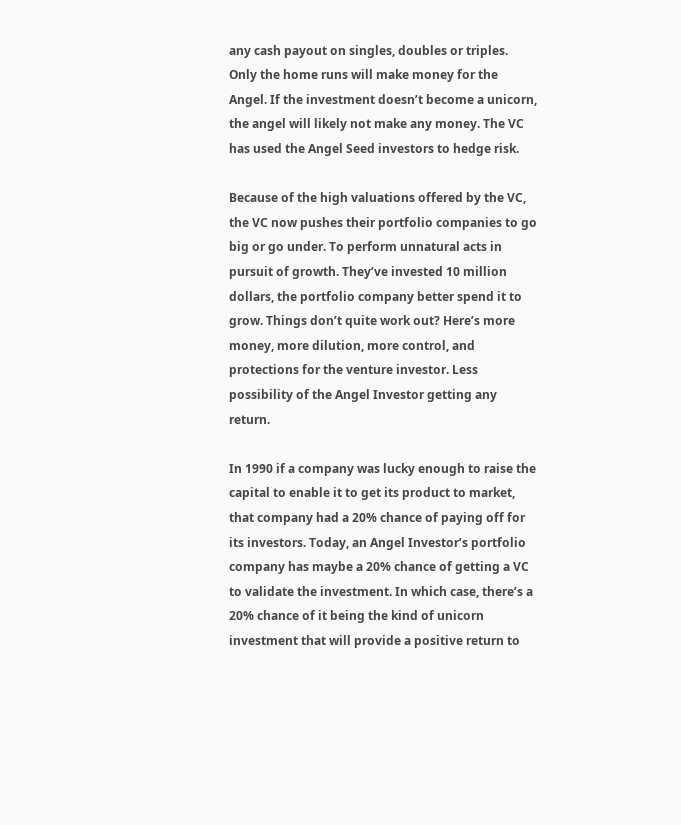any cash payout on singles, doubles or triples. Only the home runs will make money for the Angel. If the investment doesn’t become a unicorn, the angel will likely not make any money. The VC has used the Angel Seed investors to hedge risk.

Because of the high valuations offered by the VC, the VC now pushes their portfolio companies to go big or go under. To perform unnatural acts in pursuit of growth. They’ve invested 10 million dollars, the portfolio company better spend it to grow. Things don’t quite work out? Here’s more money, more dilution, more control, and protections for the venture investor. Less possibility of the Angel Investor getting any return.

In 1990 if a company was lucky enough to raise the capital to enable it to get its product to market, that company had a 20% chance of paying off for its investors. Today, an Angel Investor’s portfolio company has maybe a 20% chance of getting a VC to validate the investment. In which case, there’s a 20% chance of it being the kind of unicorn investment that will provide a positive return to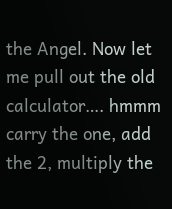the Angel. Now let me pull out the old calculator…. hmmm carry the one, add the 2, multiply the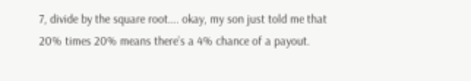7, divide by the square root…. okay, my son just told me that 20% times 20% means there’s a 4% chance of a payout.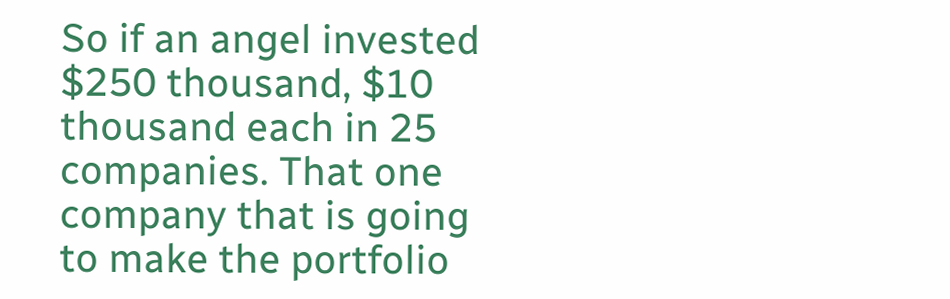So if an angel invested $250 thousand, $10 thousand each in 25 companies. That one company that is going to make the portfolio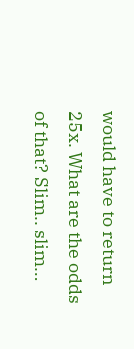would have to return 25x. What are the odds of that? Slim.. slim…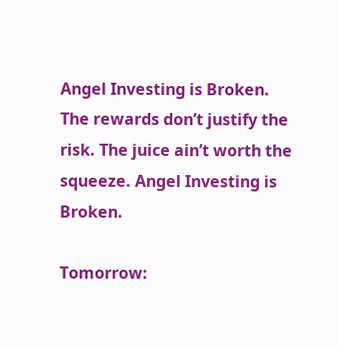Angel Investing is Broken. The rewards don’t justify the risk. The juice ain’t worth the squeeze. Angel Investing is Broken.

Tomorrow: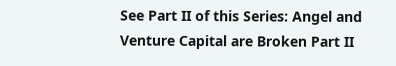See Part II of this Series: Angel and Venture Capital are Broken Part II